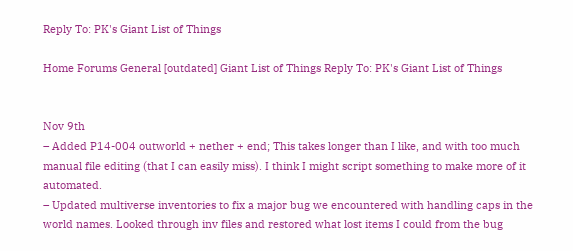Reply To: PK's Giant List of Things

Home Forums General [outdated] Giant List of Things Reply To: PK's Giant List of Things


Nov 9th
– Added P14-004 outworld + nether + end; This takes longer than I like, and with too much manual file editing (that I can easily miss). I think I might script something to make more of it automated.
– Updated multiverse inventories to fix a major bug we encountered with handling caps in the world names. Looked through inv files and restored what lost items I could from the bug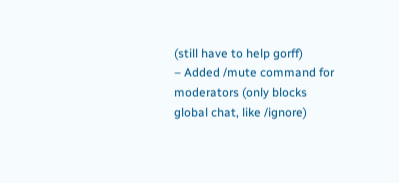(still have to help gorff)
– Added /mute command for moderators (only blocks global chat, like /ignore)